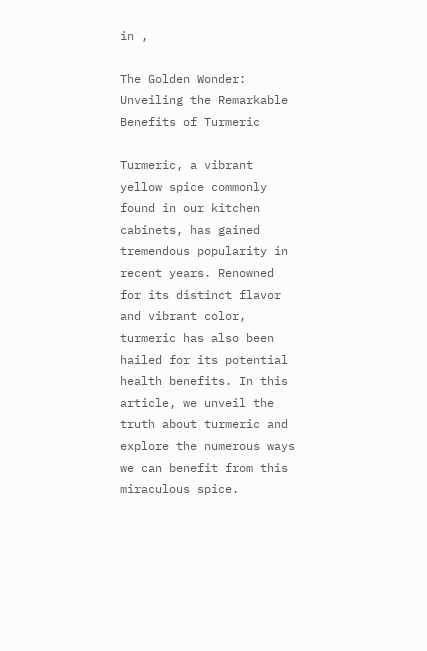in ,

The Golden Wonder: Unveiling the Remarkable Benefits of Turmeric

Turmeric, a vibrant yellow spice commonly found in our kitchen cabinets, has gained tremendous popularity in recent years. Renowned for its distinct flavor and vibrant color, turmeric has also been hailed for its potential health benefits. In this article, we unveil the truth about turmeric and explore the numerous ways we can benefit from this miraculous spice.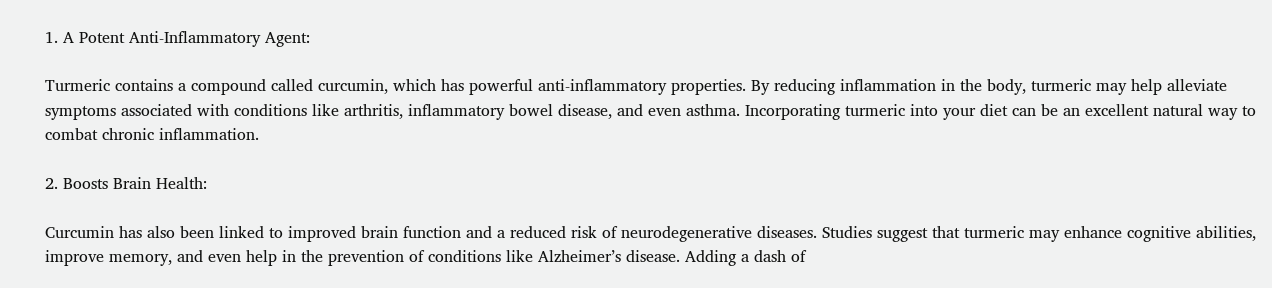1. A Potent Anti-Inflammatory Agent:

Turmeric contains a compound called curcumin, which has powerful anti-inflammatory properties. By reducing inflammation in the body, turmeric may help alleviate symptoms associated with conditions like arthritis, inflammatory bowel disease, and even asthma. Incorporating turmeric into your diet can be an excellent natural way to combat chronic inflammation.

2. Boosts Brain Health:

Curcumin has also been linked to improved brain function and a reduced risk of neurodegenerative diseases. Studies suggest that turmeric may enhance cognitive abilities, improve memory, and even help in the prevention of conditions like Alzheimer’s disease. Adding a dash of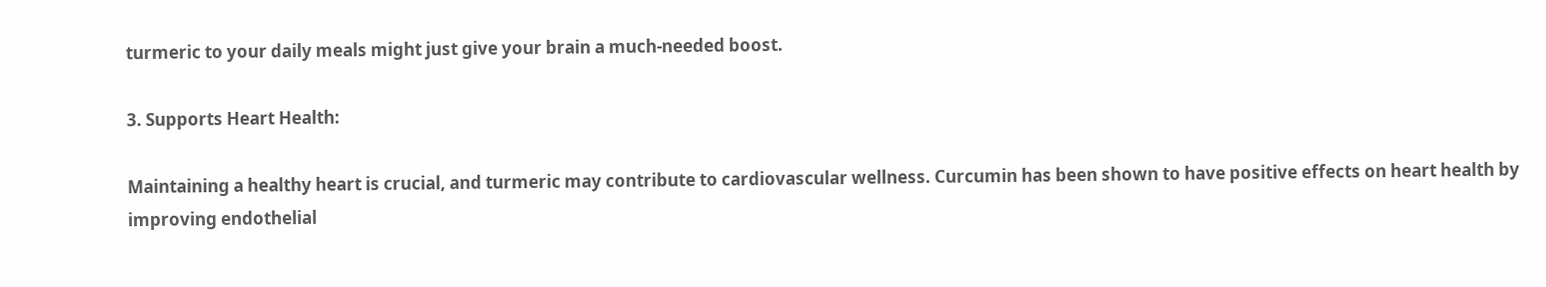turmeric to your daily meals might just give your brain a much-needed boost.

3. Supports Heart Health:

Maintaining a healthy heart is crucial, and turmeric may contribute to cardiovascular wellness. Curcumin has been shown to have positive effects on heart health by improving endothelial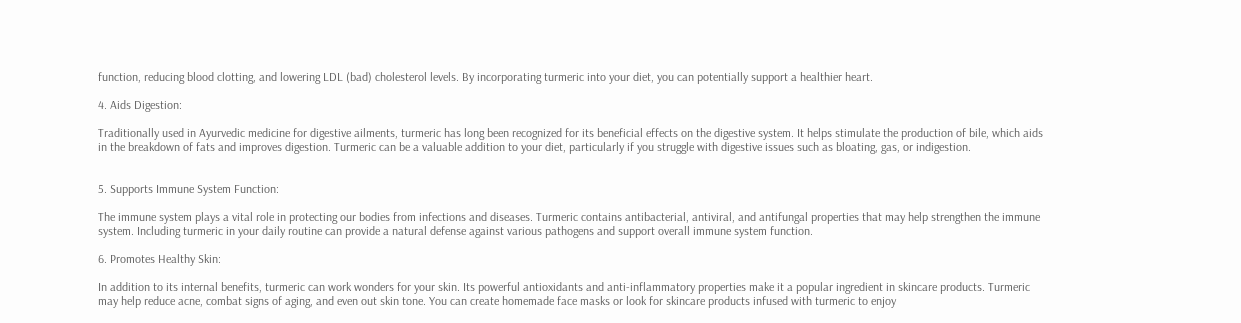function, reducing blood clotting, and lowering LDL (bad) cholesterol levels. By incorporating turmeric into your diet, you can potentially support a healthier heart.

4. Aids Digestion:

Traditionally used in Ayurvedic medicine for digestive ailments, turmeric has long been recognized for its beneficial effects on the digestive system. It helps stimulate the production of bile, which aids in the breakdown of fats and improves digestion. Turmeric can be a valuable addition to your diet, particularly if you struggle with digestive issues such as bloating, gas, or indigestion.


5. Supports Immune System Function:

The immune system plays a vital role in protecting our bodies from infections and diseases. Turmeric contains antibacterial, antiviral, and antifungal properties that may help strengthen the immune system. Including turmeric in your daily routine can provide a natural defense against various pathogens and support overall immune system function.

6. Promotes Healthy Skin:

In addition to its internal benefits, turmeric can work wonders for your skin. Its powerful antioxidants and anti-inflammatory properties make it a popular ingredient in skincare products. Turmeric may help reduce acne, combat signs of aging, and even out skin tone. You can create homemade face masks or look for skincare products infused with turmeric to enjoy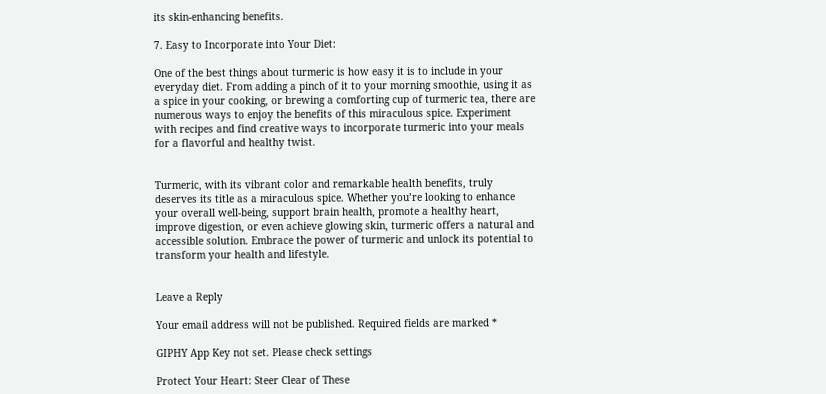its skin-enhancing benefits.

7. Easy to Incorporate into Your Diet:

One of the best things about turmeric is how easy it is to include in your everyday diet. From adding a pinch of it to your morning smoothie, using it as a spice in your cooking, or brewing a comforting cup of turmeric tea, there are numerous ways to enjoy the benefits of this miraculous spice. Experiment with recipes and find creative ways to incorporate turmeric into your meals for a flavorful and healthy twist.


Turmeric, with its vibrant color and remarkable health benefits, truly deserves its title as a miraculous spice. Whether you’re looking to enhance your overall well-being, support brain health, promote a healthy heart, improve digestion, or even achieve glowing skin, turmeric offers a natural and accessible solution. Embrace the power of turmeric and unlock its potential to transform your health and lifestyle.


Leave a Reply

Your email address will not be published. Required fields are marked *

GIPHY App Key not set. Please check settings

Protect Your Heart: Steer Clear of These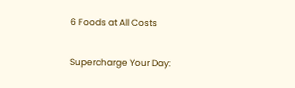6 Foods at All Costs

Supercharge Your Day: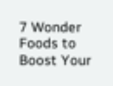7 Wonder Foods to Boost Your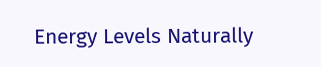Energy Levels Naturally